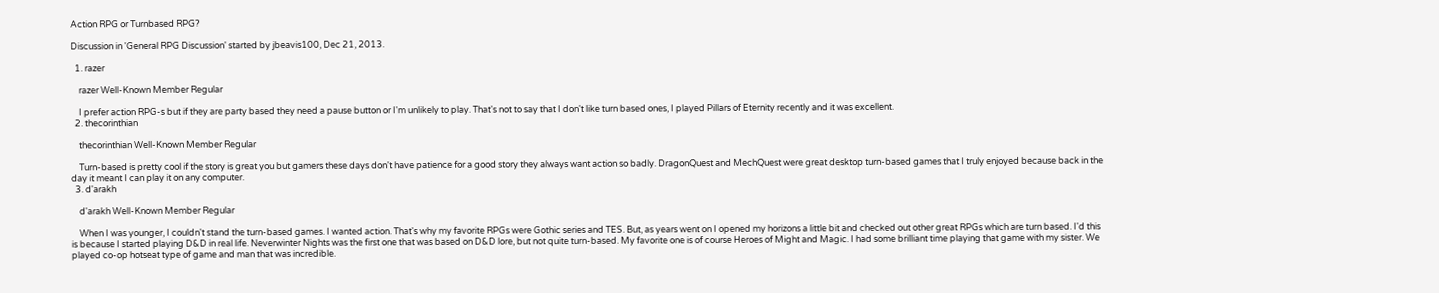Action RPG or Turnbased RPG?

Discussion in 'General RPG Discussion' started by jbeavis100, Dec 21, 2013.

  1. razer

    razer Well-Known Member Regular

    I prefer action RPG-s but if they are party based they need a pause button or I'm unlikely to play. That's not to say that I don't like turn based ones, I played Pillars of Eternity recently and it was excellent.
  2. thecorinthian

    thecorinthian Well-Known Member Regular

    Turn-based is pretty cool if the story is great you but gamers these days don't have patience for a good story they always want action so badly. DragonQuest and MechQuest were great desktop turn-based games that I truly enjoyed because back in the day it meant I can play it on any computer.
  3. d'arakh

    d'arakh Well-Known Member Regular

    When I was younger, I couldn't stand the turn-based games. I wanted action. That's why my favorite RPGs were Gothic series and TES. But, as years went on I opened my horizons a little bit and checked out other great RPGs which are turn based. I'd this is because I started playing D&D in real life. Neverwinter Nights was the first one that was based on D&D lore, but not quite turn-based. My favorite one is of course Heroes of Might and Magic. I had some brilliant time playing that game with my sister. We played co-op hotseat type of game and man that was incredible.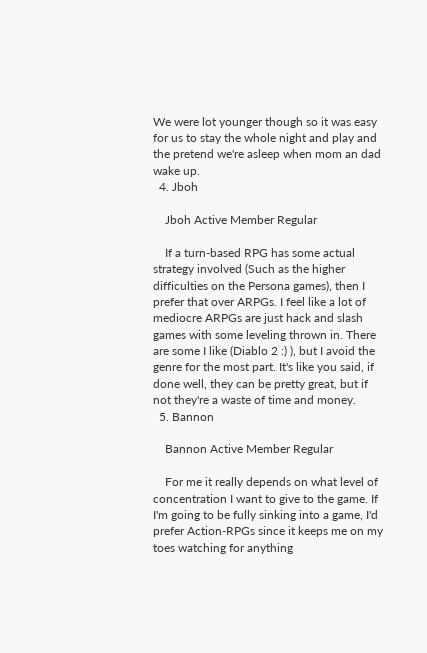We were lot younger though so it was easy for us to stay the whole night and play and the pretend we're asleep when mom an dad wake up.
  4. Jboh

    Jboh Active Member Regular

    If a turn-based RPG has some actual strategy involved (Such as the higher difficulties on the Persona games), then I prefer that over ARPGs. I feel like a lot of mediocre ARPGs are just hack and slash games with some leveling thrown in. There are some I like (Diablo 2 :) ), but I avoid the genre for the most part. It's like you said, if done well, they can be pretty great, but if not they're a waste of time and money.
  5. Bannon

    Bannon Active Member Regular

    For me it really depends on what level of concentration I want to give to the game. If I'm going to be fully sinking into a game, I'd prefer Action-RPGs since it keeps me on my toes watching for anything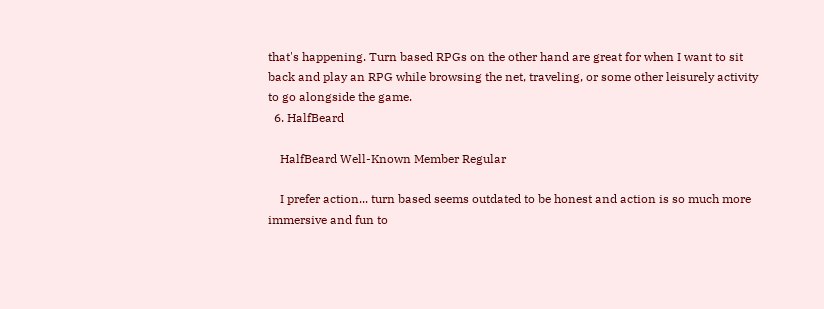that's happening. Turn based RPGs on the other hand are great for when I want to sit back and play an RPG while browsing the net, traveling, or some other leisurely activity to go alongside the game.
  6. HalfBeard

    HalfBeard Well-Known Member Regular

    I prefer action... turn based seems outdated to be honest and action is so much more immersive and fun to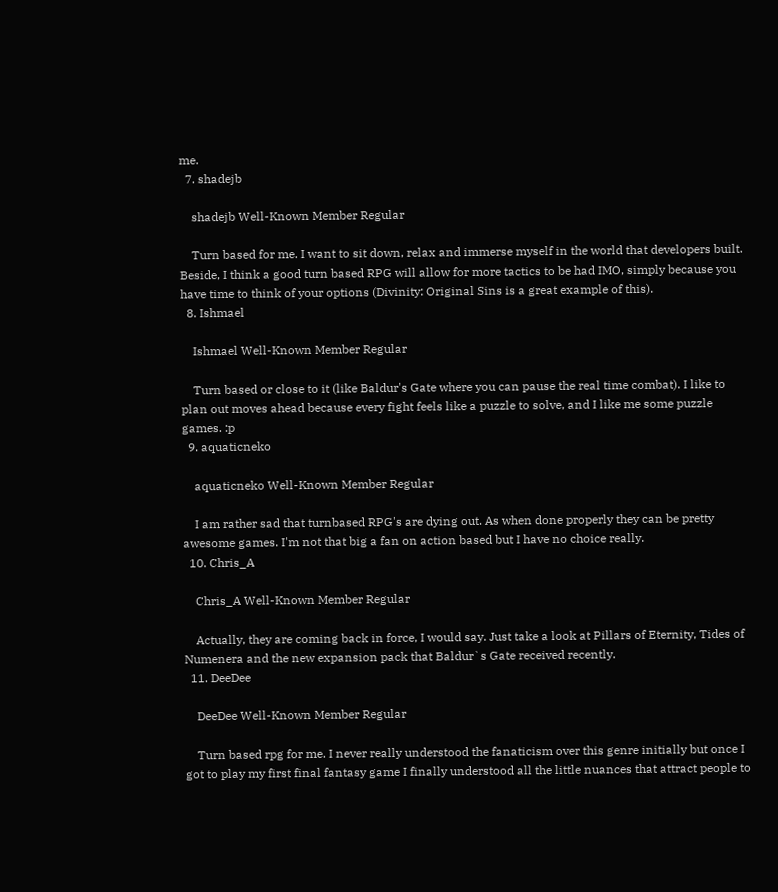me.
  7. shadejb

    shadejb Well-Known Member Regular

    Turn based for me. I want to sit down, relax and immerse myself in the world that developers built. Beside, I think a good turn based RPG will allow for more tactics to be had IMO, simply because you have time to think of your options (Divinity: Original Sins is a great example of this).
  8. Ishmael

    Ishmael Well-Known Member Regular

    Turn based or close to it (like Baldur's Gate where you can pause the real time combat). I like to plan out moves ahead because every fight feels like a puzzle to solve, and I like me some puzzle games. :p
  9. aquaticneko

    aquaticneko Well-Known Member Regular

    I am rather sad that turnbased RPG's are dying out. As when done properly they can be pretty awesome games. I'm not that big a fan on action based but I have no choice really.
  10. Chris_A

    Chris_A Well-Known Member Regular

    Actually, they are coming back in force, I would say. Just take a look at Pillars of Eternity, Tides of Numenera and the new expansion pack that Baldur`s Gate received recently.
  11. DeeDee

    DeeDee Well-Known Member Regular

    Turn based rpg for me. I never really understood the fanaticism over this genre initially but once I got to play my first final fantasy game I finally understood all the little nuances that attract people to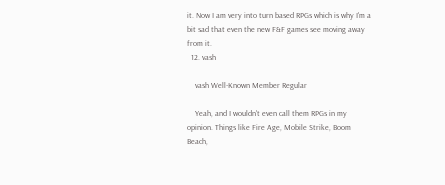it. Now I am very into turn based RPGs which is why I'm a bit sad that even the new F&F games see moving away from it.
  12. vash

    vash Well-Known Member Regular

    Yeah, and I wouldn't even call them RPGs in my opinion. Things like Fire Age, Mobile Strike, Boom Beach,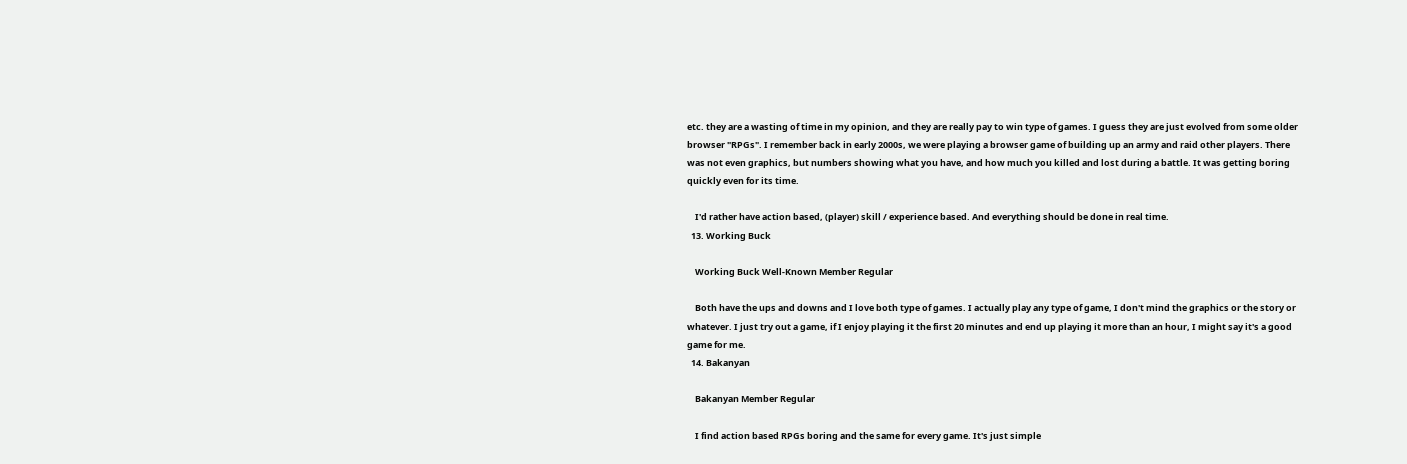etc. they are a wasting of time in my opinion, and they are really pay to win type of games. I guess they are just evolved from some older browser "RPGs". I remember back in early 2000s, we were playing a browser game of building up an army and raid other players. There was not even graphics, but numbers showing what you have, and how much you killed and lost during a battle. It was getting boring quickly even for its time.

    I'd rather have action based, (player) skill / experience based. And everything should be done in real time.
  13. Working Buck

    Working Buck Well-Known Member Regular

    Both have the ups and downs and I love both type of games. I actually play any type of game, I don't mind the graphics or the story or whatever. I just try out a game, if I enjoy playing it the first 20 minutes and end up playing it more than an hour, I might say it's a good game for me.
  14. Bakanyan

    Bakanyan Member Regular

    I find action based RPGs boring and the same for every game. It's just simple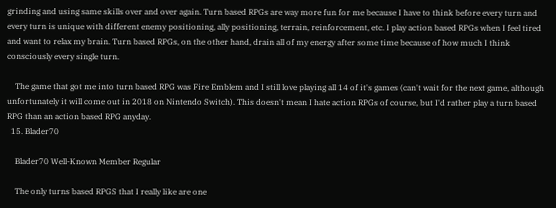grinding and using same skills over and over again. Turn based RPGs are way more fun for me because I have to think before every turn and every turn is unique with different enemy positioning, ally positioning, terrain, reinforcement, etc. I play action based RPGs when I feel tired and want to relax my brain. Turn based RPGs, on the other hand, drain all of my energy after some time because of how much I think consciously every single turn.

    The game that got me into turn based RPG was Fire Emblem and I still love playing all 14 of it's games (can't wait for the next game, although unfortunately it will come out in 2018 on Nintendo Switch). This doesn't mean I hate action RPGs of course, but I'd rather play a turn based RPG than an action based RPG anyday.
  15. Blader70

    Blader70 Well-Known Member Regular

    The only turns based RPGS that I really like are one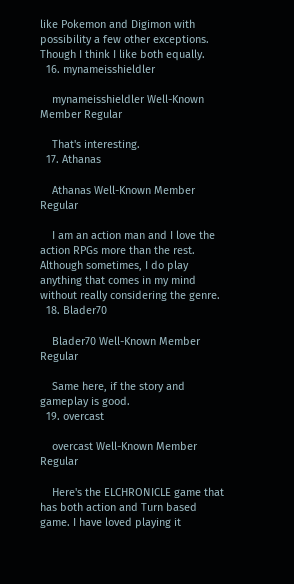like Pokemon and Digimon with possibility a few other exceptions. Though I think I like both equally.
  16. mynameisshieldler

    mynameisshieldler Well-Known Member Regular

    That's interesting.
  17. Athanas

    Athanas Well-Known Member Regular

    I am an action man and I love the action RPGs more than the rest. Although sometimes, I do play anything that comes in my mind without really considering the genre.
  18. Blader70

    Blader70 Well-Known Member Regular

    Same here, if the story and gameplay is good.
  19. overcast

    overcast Well-Known Member Regular

    Here's the ELCHRONICLE game that has both action and Turn based game. I have loved playing it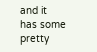and it has some pretty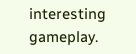interesting gameplay.